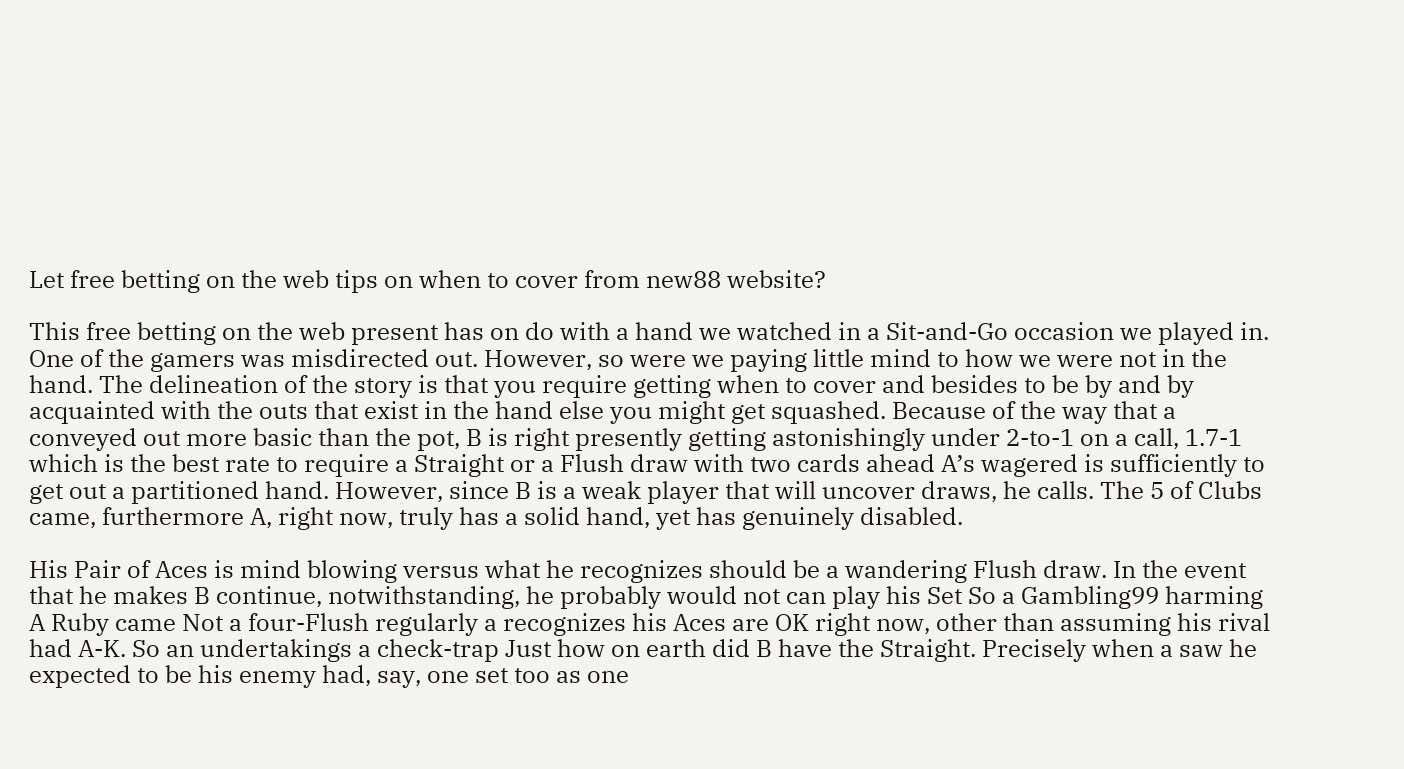Let free betting on the web tips on when to cover from new88 website?

This free betting on the web present has on do with a hand we watched in a Sit-and-Go occasion we played in. One of the gamers was misdirected out. However, so were we paying little mind to how we were not in the hand. The delineation of the story is that you require getting when to cover and besides to be by and by acquainted with the outs that exist in the hand else you might get squashed. Because of the way that a conveyed out more basic than the pot, B is right presently getting astonishingly under 2-to-1 on a call, 1.7-1 which is the best rate to require a Straight or a Flush draw with two cards ahead A’s wagered is sufficiently to get out a partitioned hand. However, since B is a weak player that will uncover draws, he calls. The 5 of Clubs came, furthermore A, right now, truly has a solid hand, yet has genuinely disabled.

His Pair of Aces is mind blowing versus what he recognizes should be a wandering Flush draw. In the event that he makes B continue, notwithstanding, he probably would not can play his Set So a Gambling99 harming A Ruby came Not a four-Flush regularly a recognizes his Aces are OK right now, other than assuming his rival had A-K. So an undertakings a check-trap Just how on earth did B have the Straight. Precisely when a saw he expected to be his enemy had, say, one set too as one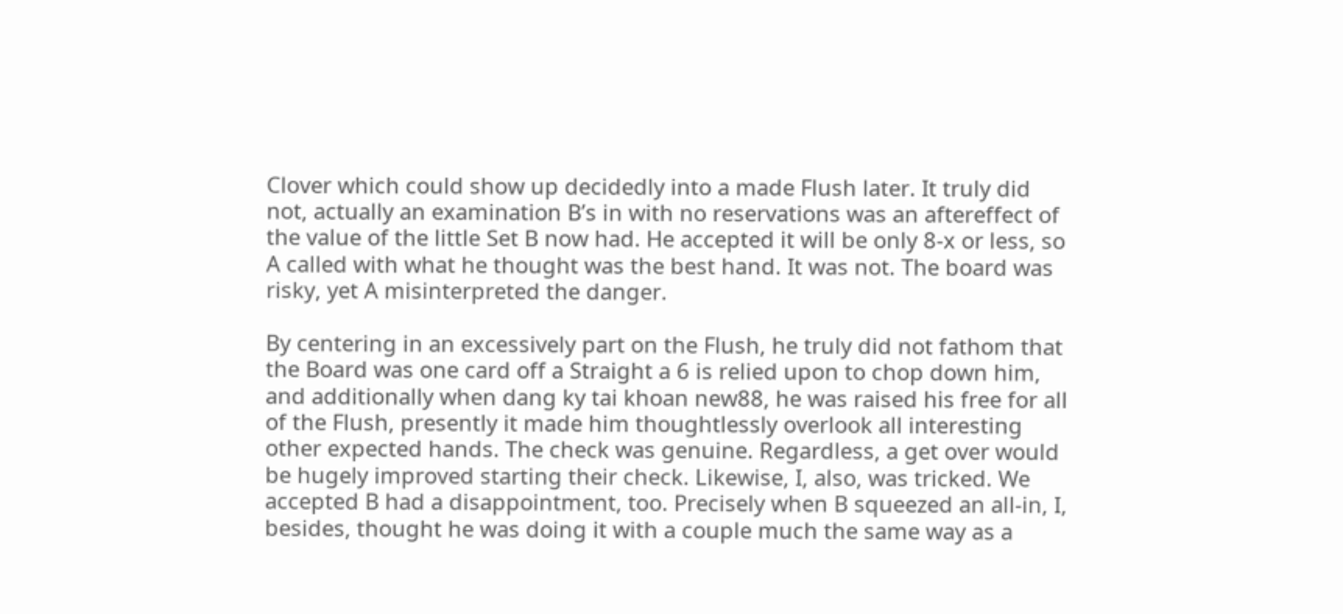Clover which could show up decidedly into a made Flush later. It truly did not, actually an examination B’s in with no reservations was an aftereffect of the value of the little Set B now had. He accepted it will be only 8-x or less, so A called with what he thought was the best hand. It was not. The board was risky, yet A misinterpreted the danger.

By centering in an excessively part on the Flush, he truly did not fathom that the Board was one card off a Straight a 6 is relied upon to chop down him, and additionally when dang ky tai khoan new88, he was raised his free for all of the Flush, presently it made him thoughtlessly overlook all interesting other expected hands. The check was genuine. Regardless, a get over would be hugely improved starting their check. Likewise, I, also, was tricked. We accepted B had a disappointment, too. Precisely when B squeezed an all-in, I, besides, thought he was doing it with a couple much the same way as a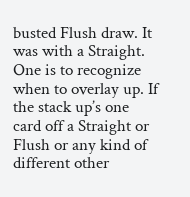busted Flush draw. It was with a Straight. One is to recognize when to overlay up. If the stack up’s one card off a Straight or Flush or any kind of different other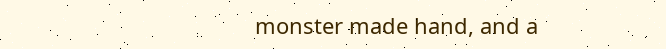monster made hand, and a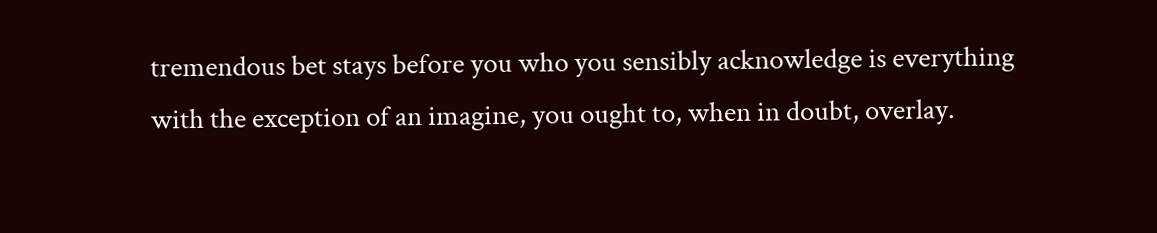tremendous bet stays before you who you sensibly acknowledge is everything with the exception of an imagine, you ought to, when in doubt, overlay.